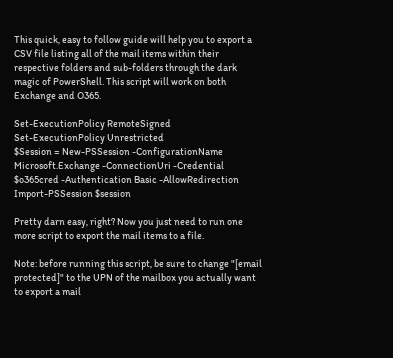This quick, easy to follow guide will help you to export a CSV file listing all of the mail items within their respective folders and sub-folders through the dark magic of PowerShell. This script will work on both Exchange and O365.

Set-ExecutionPolicy RemoteSigned
Set-ExecutionPolicy Unrestricted
$Session = New-PSSession -ConfigurationName Microsoft.Exchange -ConnectionUri -Credential $o365cred -Authentication Basic -AllowRedirection
Import-PSSession $session

Pretty darn easy, right? Now you just need to run one more script to export the mail items to a file.

Note: before running this script, be sure to change "[email protected]" to the UPN of the mailbox you actually want to export a mail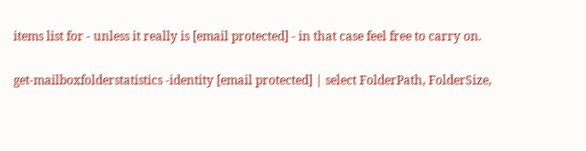items list for - unless it really is [email protected] - in that case feel free to carry on.

get-mailboxfolderstatistics -identity [email protected] | select FolderPath, FolderSize,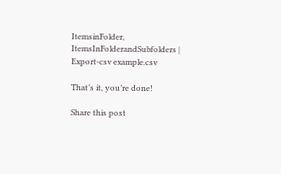ItemsinFolder, ItemsInFolderandSubfolders | Export-csv example.csv

That’s it, you’re done!

Share this post